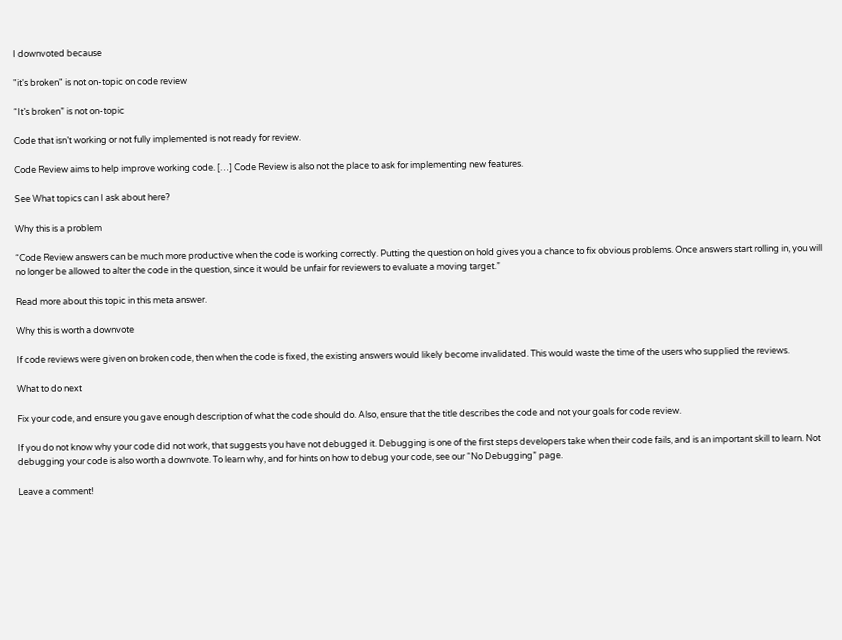I downvoted because

"it's broken" is not on-topic on code review

“It’s broken” is not on-topic

Code that isn’t working or not fully implemented is not ready for review.

Code Review aims to help improve working code. […] Code Review is also not the place to ask for implementing new features.

See What topics can I ask about here?

Why this is a problem

“Code Review answers can be much more productive when the code is working correctly. Putting the question on hold gives you a chance to fix obvious problems. Once answers start rolling in, you will no longer be allowed to alter the code in the question, since it would be unfair for reviewers to evaluate a moving target.”

Read more about this topic in this meta answer.

Why this is worth a downvote

If code reviews were given on broken code, then when the code is fixed, the existing answers would likely become invalidated. This would waste the time of the users who supplied the reviews.

What to do next

Fix your code, and ensure you gave enough description of what the code should do. Also, ensure that the title describes the code and not your goals for code review.

If you do not know why your code did not work, that suggests you have not debugged it. Debugging is one of the first steps developers take when their code fails, and is an important skill to learn. Not debugging your code is also worth a downvote. To learn why, and for hints on how to debug your code, see our “No Debugging” page.

Leave a comment!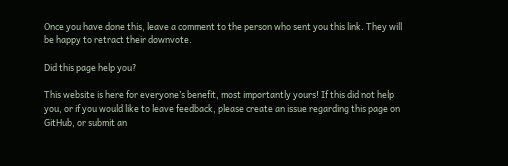Once you have done this, leave a comment to the person who sent you this link. They will be happy to retract their downvote.

Did this page help you?

This website is here for everyone’s benefit, most importantly yours! If this did not help you, or if you would like to leave feedback, please create an issue regarding this page on GitHub, or submit an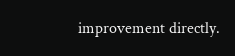improvement directly.